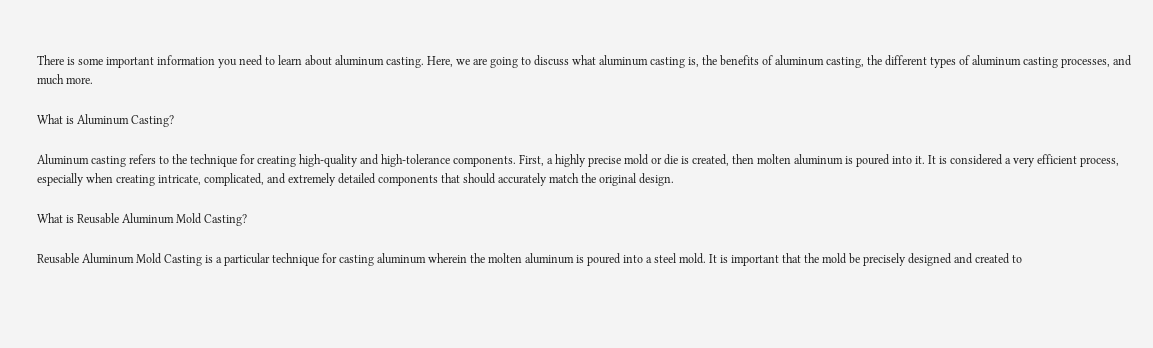There is some important information you need to learn about aluminum casting. Here, we are going to discuss what aluminum casting is, the benefits of aluminum casting, the different types of aluminum casting processes, and much more.

What is Aluminum Casting?

Aluminum casting refers to the technique for creating high-quality and high-tolerance components. First, a highly precise mold or die is created, then molten aluminum is poured into it. It is considered a very efficient process, especially when creating intricate, complicated, and extremely detailed components that should accurately match the original design.

What is Reusable Aluminum Mold Casting?

Reusable Aluminum Mold Casting is a particular technique for casting aluminum wherein the molten aluminum is poured into a steel mold. It is important that the mold be precisely designed and created to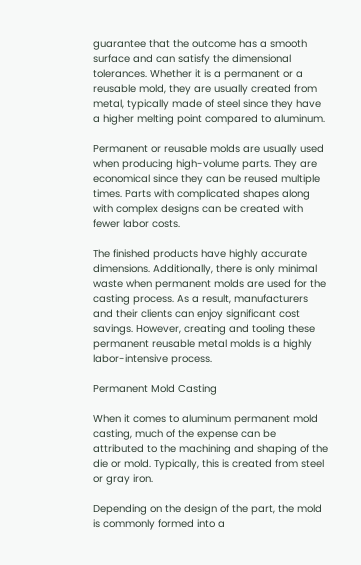guarantee that the outcome has a smooth surface and can satisfy the dimensional tolerances. Whether it is a permanent or a reusable mold, they are usually created from metal, typically made of steel since they have a higher melting point compared to aluminum.

Permanent or reusable molds are usually used when producing high-volume parts. They are economical since they can be reused multiple times. Parts with complicated shapes along with complex designs can be created with fewer labor costs.

The finished products have highly accurate dimensions. Additionally, there is only minimal waste when permanent molds are used for the casting process. As a result, manufacturers and their clients can enjoy significant cost savings. However, creating and tooling these permanent reusable metal molds is a highly labor-intensive process.

Permanent Mold Casting

When it comes to aluminum permanent mold casting, much of the expense can be attributed to the machining and shaping of the die or mold. Typically, this is created from steel or gray iron.

Depending on the design of the part, the mold is commonly formed into a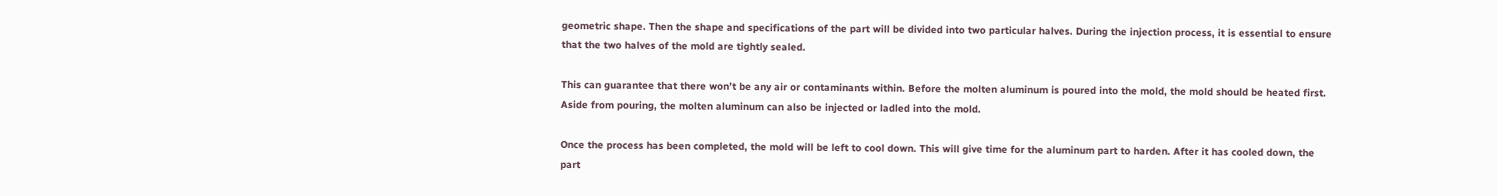geometric shape. Then the shape and specifications of the part will be divided into two particular halves. During the injection process, it is essential to ensure that the two halves of the mold are tightly sealed.

This can guarantee that there won’t be any air or contaminants within. Before the molten aluminum is poured into the mold, the mold should be heated first. Aside from pouring, the molten aluminum can also be injected or ladled into the mold.

Once the process has been completed, the mold will be left to cool down. This will give time for the aluminum part to harden. After it has cooled down, the part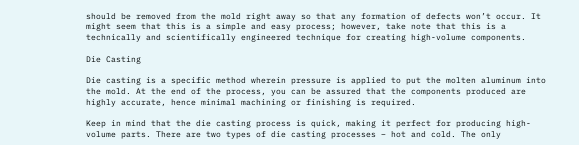should be removed from the mold right away so that any formation of defects won’t occur. It might seem that this is a simple and easy process; however, take note that this is a technically and scientifically engineered technique for creating high-volume components.

Die Casting

Die casting is a specific method wherein pressure is applied to put the molten aluminum into the mold. At the end of the process, you can be assured that the components produced are highly accurate, hence minimal machining or finishing is required.

Keep in mind that the die casting process is quick, making it perfect for producing high-volume parts. There are two types of die casting processes – hot and cold. The only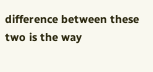difference between these two is the way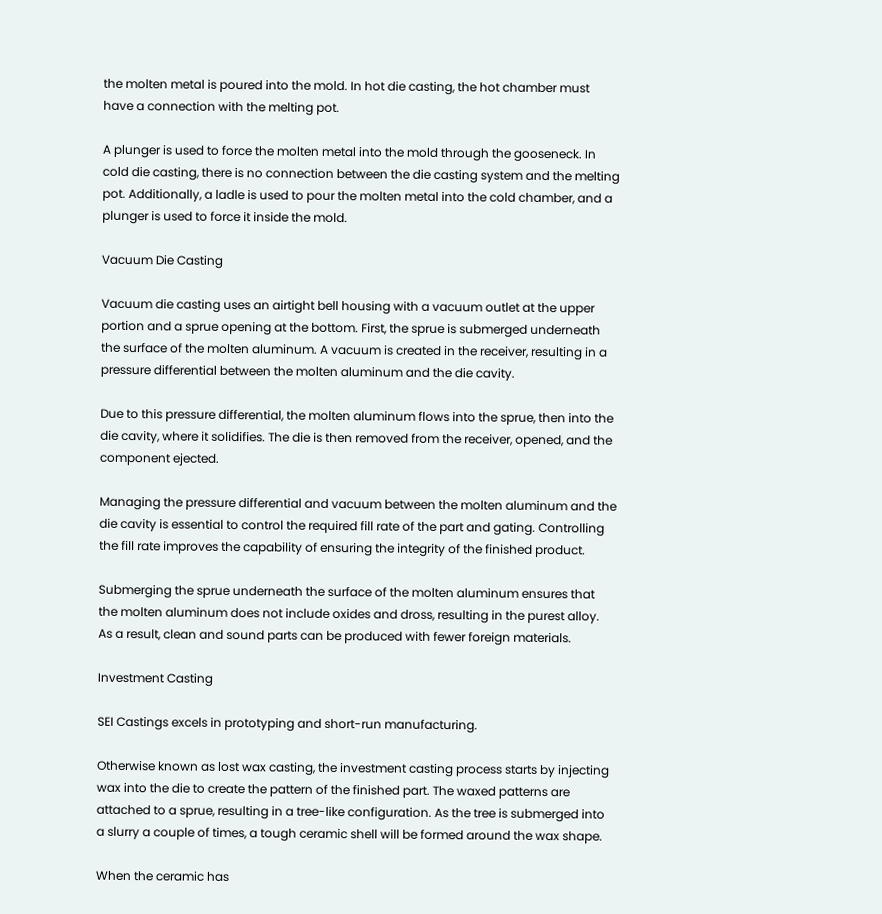the molten metal is poured into the mold. In hot die casting, the hot chamber must have a connection with the melting pot.

A plunger is used to force the molten metal into the mold through the gooseneck. In cold die casting, there is no connection between the die casting system and the melting pot. Additionally, a ladle is used to pour the molten metal into the cold chamber, and a plunger is used to force it inside the mold.

Vacuum Die Casting

Vacuum die casting uses an airtight bell housing with a vacuum outlet at the upper portion and a sprue opening at the bottom. First, the sprue is submerged underneath the surface of the molten aluminum. A vacuum is created in the receiver, resulting in a pressure differential between the molten aluminum and the die cavity.

Due to this pressure differential, the molten aluminum flows into the sprue, then into the die cavity, where it solidifies. The die is then removed from the receiver, opened, and the component ejected.

Managing the pressure differential and vacuum between the molten aluminum and the die cavity is essential to control the required fill rate of the part and gating. Controlling the fill rate improves the capability of ensuring the integrity of the finished product.

Submerging the sprue underneath the surface of the molten aluminum ensures that the molten aluminum does not include oxides and dross, resulting in the purest alloy. As a result, clean and sound parts can be produced with fewer foreign materials.

Investment Casting

SEI Castings excels in prototyping and short-run manufacturing.

Otherwise known as lost wax casting, the investment casting process starts by injecting wax into the die to create the pattern of the finished part. The waxed patterns are attached to a sprue, resulting in a tree-like configuration. As the tree is submerged into a slurry a couple of times, a tough ceramic shell will be formed around the wax shape.

When the ceramic has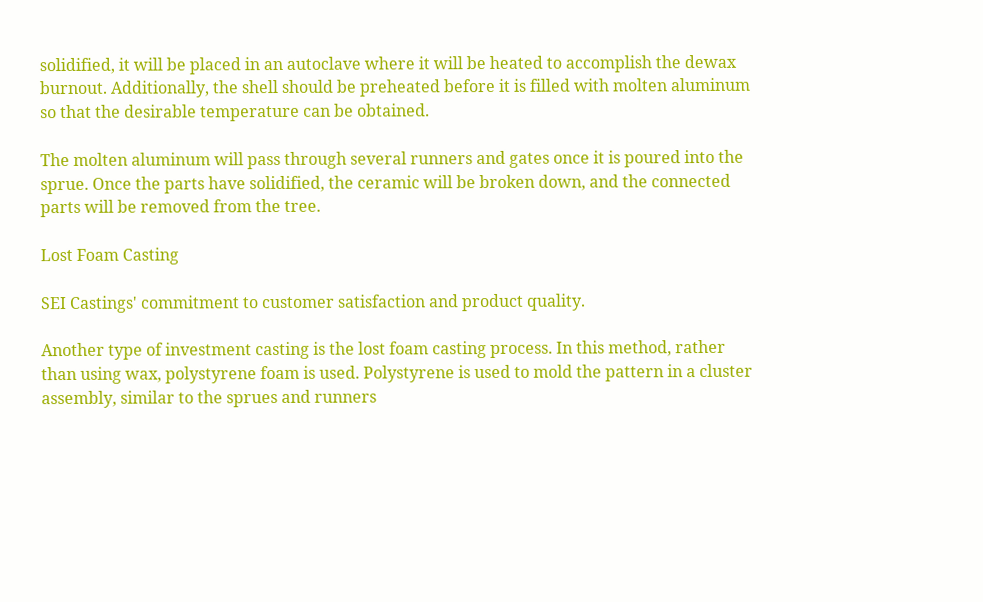solidified, it will be placed in an autoclave where it will be heated to accomplish the dewax burnout. Additionally, the shell should be preheated before it is filled with molten aluminum so that the desirable temperature can be obtained.

The molten aluminum will pass through several runners and gates once it is poured into the sprue. Once the parts have solidified, the ceramic will be broken down, and the connected parts will be removed from the tree.

Lost Foam Casting

SEI Castings' commitment to customer satisfaction and product quality.

Another type of investment casting is the lost foam casting process. In this method, rather than using wax, polystyrene foam is used. Polystyrene is used to mold the pattern in a cluster assembly, similar to the sprues and runners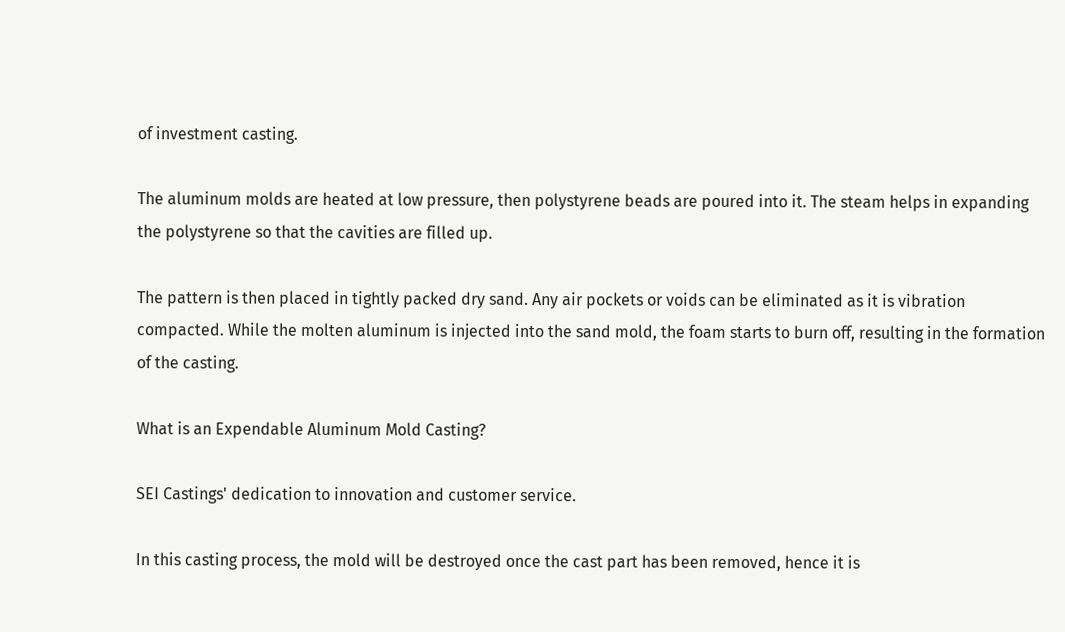of investment casting.

The aluminum molds are heated at low pressure, then polystyrene beads are poured into it. The steam helps in expanding the polystyrene so that the cavities are filled up.

The pattern is then placed in tightly packed dry sand. Any air pockets or voids can be eliminated as it is vibration compacted. While the molten aluminum is injected into the sand mold, the foam starts to burn off, resulting in the formation of the casting.

What is an Expendable Aluminum Mold Casting?

SEI Castings' dedication to innovation and customer service.

In this casting process, the mold will be destroyed once the cast part has been removed, hence it is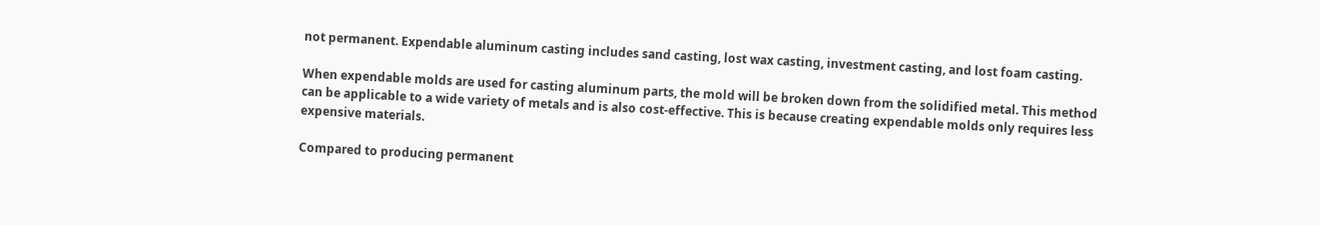not permanent. Expendable aluminum casting includes sand casting, lost wax casting, investment casting, and lost foam casting.

When expendable molds are used for casting aluminum parts, the mold will be broken down from the solidified metal. This method can be applicable to a wide variety of metals and is also cost-effective. This is because creating expendable molds only requires less expensive materials.

Compared to producing permanent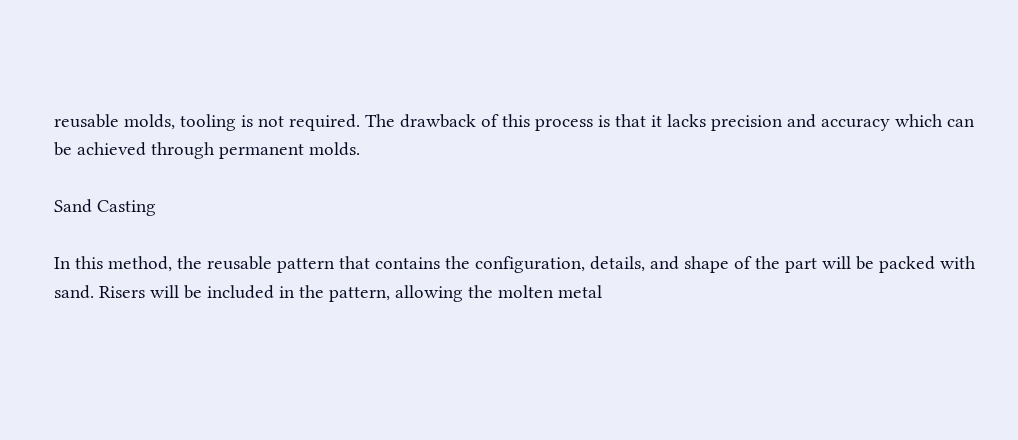reusable molds, tooling is not required. The drawback of this process is that it lacks precision and accuracy which can be achieved through permanent molds.

Sand Casting

In this method, the reusable pattern that contains the configuration, details, and shape of the part will be packed with sand. Risers will be included in the pattern, allowing the molten metal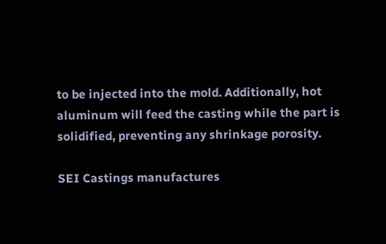to be injected into the mold. Additionally, hot aluminum will feed the casting while the part is solidified, preventing any shrinkage porosity.

SEI Castings manufactures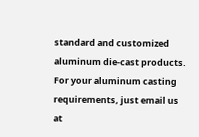standard and customized aluminum die-cast products. For your aluminum casting requirements, just email us at